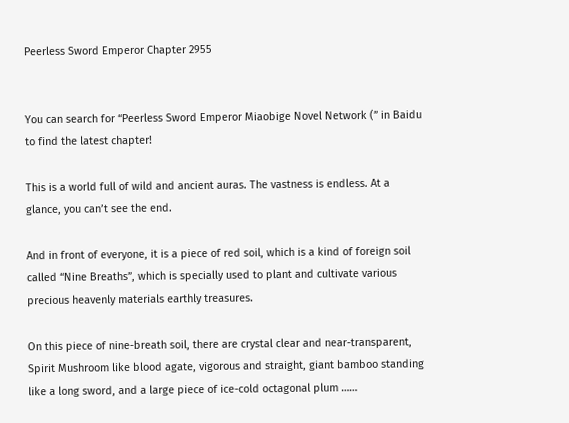Peerless Sword Emperor Chapter 2955


You can search for “Peerless Sword Emperor Miaobige Novel Network (” in Baidu to find the latest chapter!

This is a world full of wild and ancient auras. The vastness is endless. At a glance, you can’t see the end.

And in front of everyone, it is a piece of red soil, which is a kind of foreign soil called “Nine Breaths”, which is specially used to plant and cultivate various precious heavenly materials earthly treasures.

On this piece of nine-breath soil, there are crystal clear and near-transparent, Spirit Mushroom like blood agate, vigorous and straight, giant bamboo standing like a long sword, and a large piece of ice-cold octagonal plum ……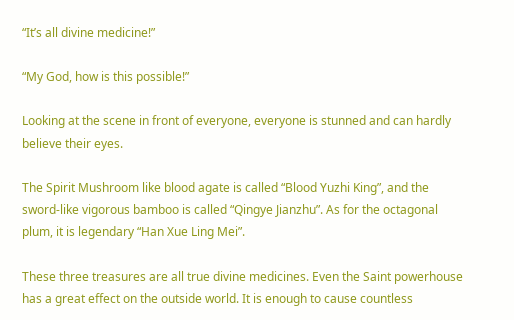“It’s all divine medicine!”

“My God, how is this possible!”

Looking at the scene in front of everyone, everyone is stunned and can hardly believe their eyes.

The Spirit Mushroom like blood agate is called “Blood Yuzhi King”, and the sword-like vigorous bamboo is called “Qingye Jianzhu”. As for the octagonal plum, it is legendary “Han Xue Ling Mei”.

These three treasures are all true divine medicines. Even the Saint powerhouse has a great effect on the outside world. It is enough to cause countless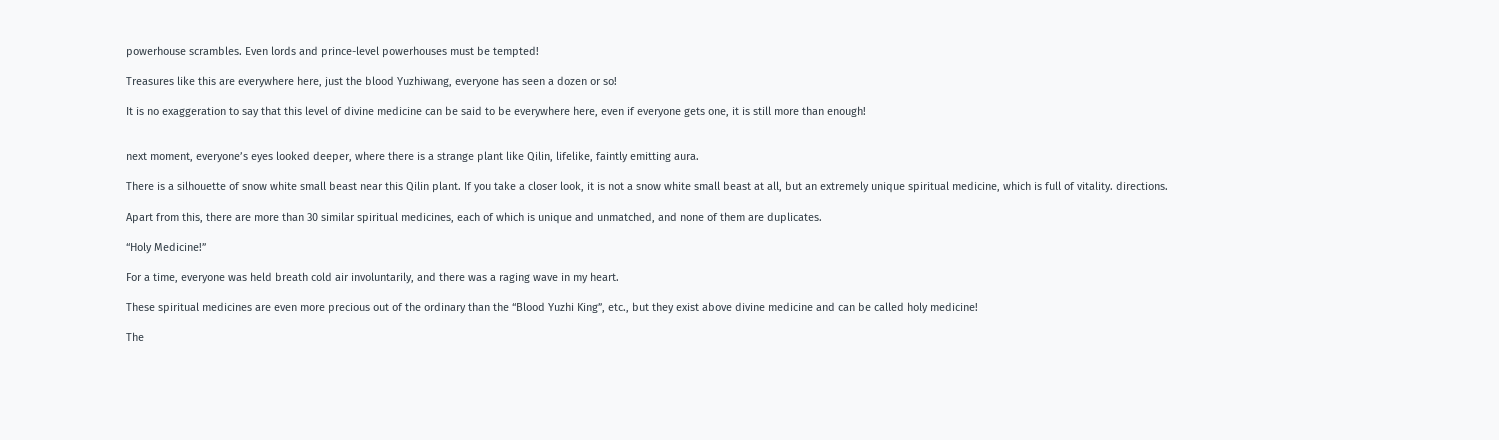powerhouse scrambles. Even lords and prince-level powerhouses must be tempted!

Treasures like this are everywhere here, just the blood Yuzhiwang, everyone has seen a dozen or so!

It is no exaggeration to say that this level of divine medicine can be said to be everywhere here, even if everyone gets one, it is still more than enough!


next moment, everyone’s eyes looked deeper, where there is a strange plant like Qilin, lifelike, faintly emitting aura.

There is a silhouette of snow white small beast near this Qilin plant. If you take a closer look, it is not a snow white small beast at all, but an extremely unique spiritual medicine, which is full of vitality. directions.

Apart from this, there are more than 30 similar spiritual medicines, each of which is unique and unmatched, and none of them are duplicates.

“Holy Medicine!”

For a time, everyone was held breath cold air involuntarily, and there was a raging wave in my heart.

These spiritual medicines are even more precious out of the ordinary than the “Blood Yuzhi King”, etc., but they exist above divine medicine and can be called holy medicine!

The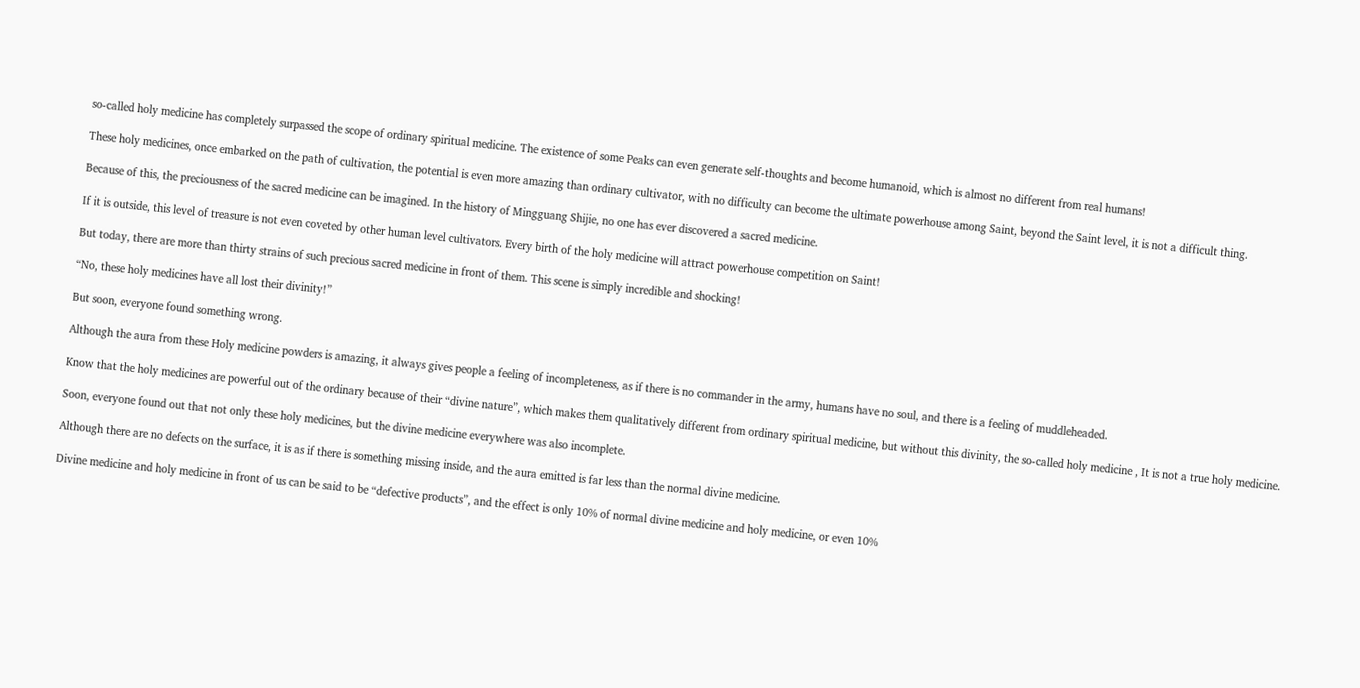so-called holy medicine has completely surpassed the scope of ordinary spiritual medicine. The existence of some Peaks can even generate self-thoughts and become humanoid, which is almost no different from real humans!

These holy medicines, once embarked on the path of cultivation, the potential is even more amazing than ordinary cultivator, with no difficulty can become the ultimate powerhouse among Saint, beyond the Saint level, it is not a difficult thing.

Because of this, the preciousness of the sacred medicine can be imagined. In the history of Mingguang Shijie, no one has ever discovered a sacred medicine.

If it is outside, this level of treasure is not even coveted by other human level cultivators. Every birth of the holy medicine will attract powerhouse competition on Saint!

But today, there are more than thirty strains of such precious sacred medicine in front of them. This scene is simply incredible and shocking!

“No, these holy medicines have all lost their divinity!”

But soon, everyone found something wrong.

Although the aura from these Holy medicine powders is amazing, it always gives people a feeling of incompleteness, as if there is no commander in the army, humans have no soul, and there is a feeling of muddleheaded.

Know that the holy medicines are powerful out of the ordinary because of their “divine nature”, which makes them qualitatively different from ordinary spiritual medicine, but without this divinity, the so-called holy medicine , It is not a true holy medicine.

Soon, everyone found out that not only these holy medicines, but the divine medicine everywhere was also incomplete.

Although there are no defects on the surface, it is as if there is something missing inside, and the aura emitted is far less than the normal divine medicine.

Divine medicine and holy medicine in front of us can be said to be “defective products”, and the effect is only 10% of normal divine medicine and holy medicine, or even 10%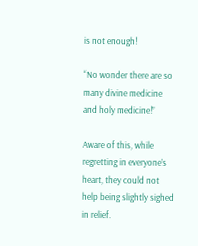is not enough!

“No wonder there are so many divine medicine and holy medicine!”

Aware of this, while regretting in everyone’s heart, they could not help being slightly sighed in relief.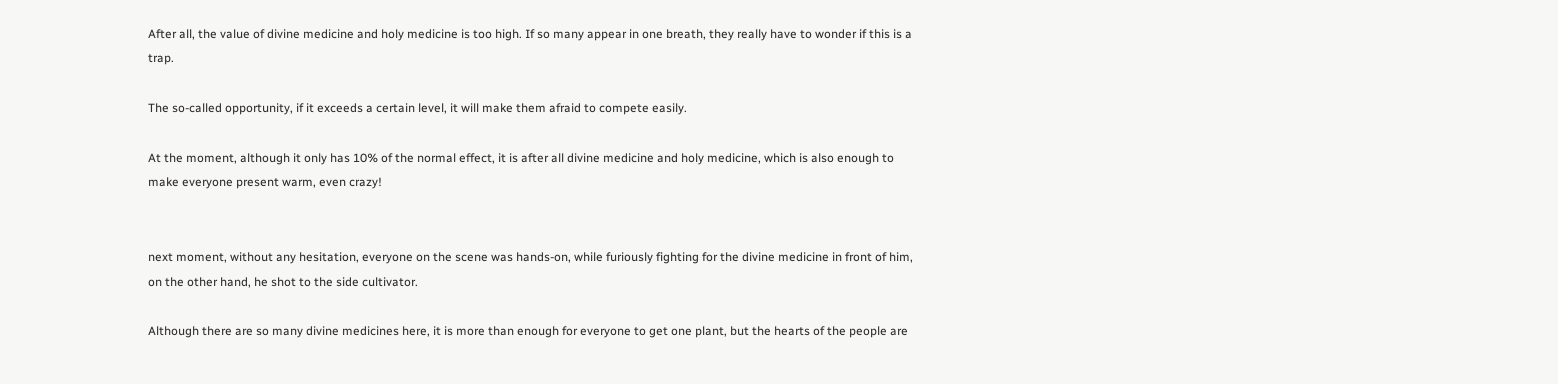After all, the value of divine medicine and holy medicine is too high. If so many appear in one breath, they really have to wonder if this is a trap.

The so-called opportunity, if it exceeds a certain level, it will make them afraid to compete easily.

At the moment, although it only has 10% of the normal effect, it is after all divine medicine and holy medicine, which is also enough to make everyone present warm, even crazy!


next moment, without any hesitation, everyone on the scene was hands-on, while furiously fighting for the divine medicine in front of him, on the other hand, he shot to the side cultivator.

Although there are so many divine medicines here, it is more than enough for everyone to get one plant, but the hearts of the people are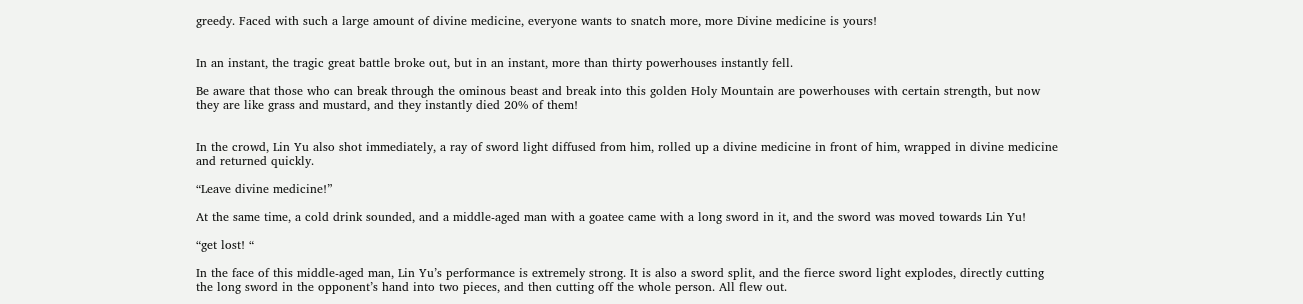greedy. Faced with such a large amount of divine medicine, everyone wants to snatch more, more Divine medicine is yours!


In an instant, the tragic great battle broke out, but in an instant, more than thirty powerhouses instantly fell.

Be aware that those who can break through the ominous beast and break into this golden Holy Mountain are powerhouses with certain strength, but now they are like grass and mustard, and they instantly died 20% of them!


In the crowd, Lin Yu also shot immediately, a ray of sword light diffused from him, rolled up a divine medicine in front of him, wrapped in divine medicine and returned quickly.

“Leave divine medicine!”

At the same time, a cold drink sounded, and a middle-aged man with a goatee came with a long sword in it, and the sword was moved towards Lin Yu!

“get lost! “

In the face of this middle-aged man, Lin Yu’s performance is extremely strong. It is also a sword split, and the fierce sword light explodes, directly cutting the long sword in the opponent’s hand into two pieces, and then cutting off the whole person. All flew out.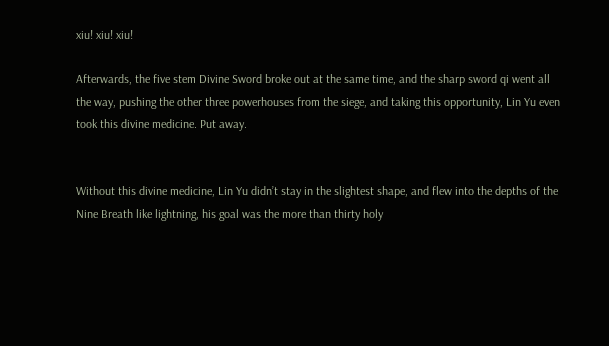xiu! xiu! xiu!

Afterwards, the five stem Divine Sword broke out at the same time, and the sharp sword qi went all the way, pushing the other three powerhouses from the siege, and taking this opportunity, Lin Yu even took this divine medicine. Put away.


Without this divine medicine, Lin Yu didn’t stay in the slightest shape, and flew into the depths of the Nine Breath like lightning, his goal was the more than thirty holy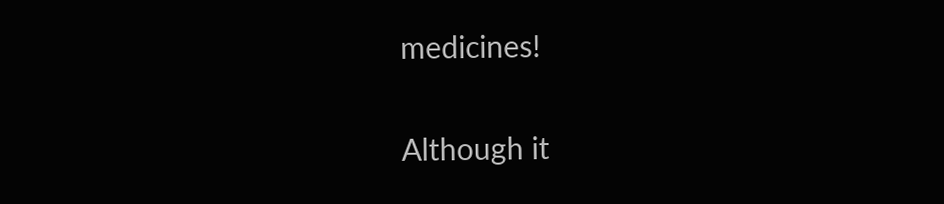medicines!

Although it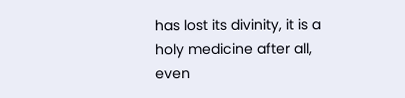has lost its divinity, it is a holy medicine after all, even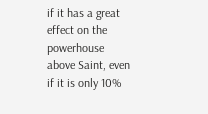if it has a great effect on the powerhouse above Saint, even if it is only 10%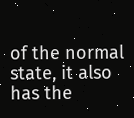of the normal state, it also has the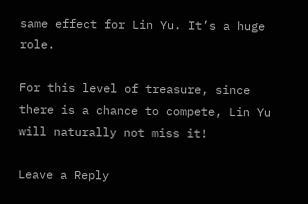same effect for Lin Yu. It’s a huge role.

For this level of treasure, since there is a chance to compete, Lin Yu will naturally not miss it!

Leave a Reply